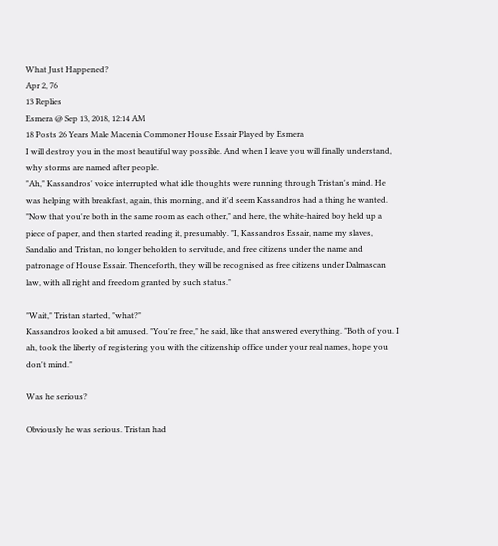What Just Happened?
Apr 2, 76
13 Replies
Esmera @ Sep 13, 2018, 12:14 AM
18 Posts 26 Years Male Macenia Commoner House Essair Played by Esmera
I will destroy you in the most beautiful way possible. And when I leave you will finally understand, why storms are named after people.
"Ah," Kassandros' voice interrupted what idle thoughts were running through Tristan's mind. He was helping with breakfast, again, this morning, and it'd seem Kassandros had a thing he wanted. "Now that you're both in the same room as each other," and here, the white-haired boy held up a piece of paper, and then started reading it, presumably. "I, Kassandros Essair, name my slaves, Sandalio and Tristan, no longer beholden to servitude, and free citizens under the name and patronage of House Essair. Thenceforth, they will be recognised as free citizens under Dalmascan law, with all right and freedom granted by such status."

"Wait," Tristan started, "what?"
Kassandros looked a bit amused. "You're free," he said, like that answered everything. "Both of you. I ah, took the liberty of registering you with the citizenship office under your real names, hope you don't mind."

Was he serious?

Obviously he was serious. Tristan had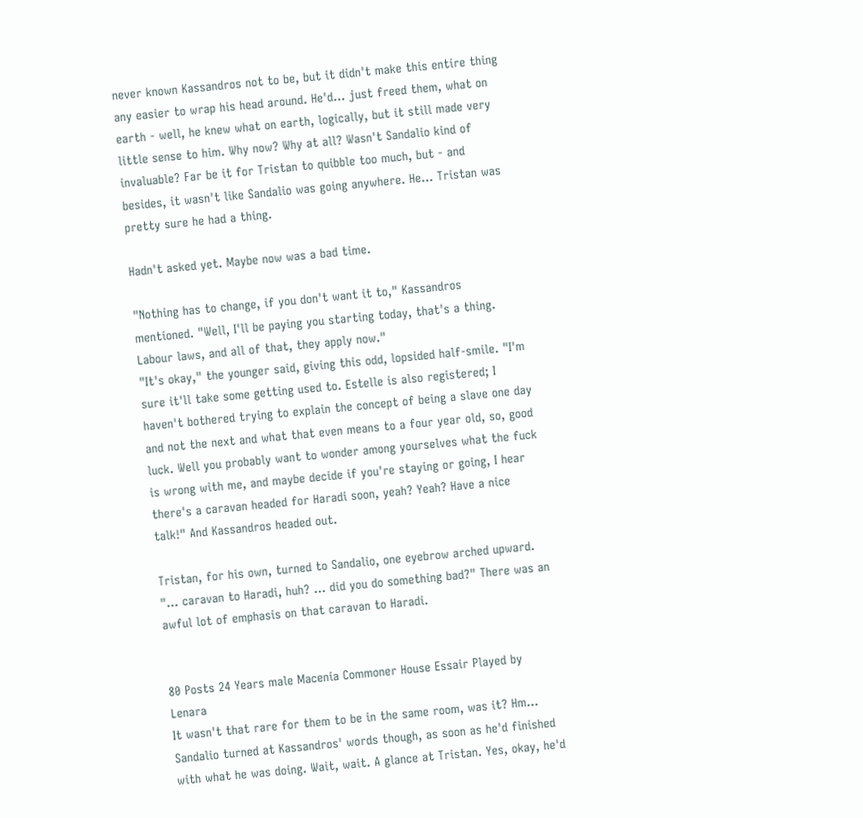never known Kassandros not to be, but it didn't make this entire thing any easier to wrap his head around. He'd... just freed them, what on earth - well, he knew what on earth, logically, but it still made very little sense to him. Why now? Why at all? Wasn't Sandalio kind of invaluable? Far be it for Tristan to quibble too much, but - and besides, it wasn't like Sandalio was going anywhere. He... Tristan was pretty sure he had a thing.

Hadn't asked yet. Maybe now was a bad time.

"Nothing has to change, if you don't want it to," Kassandros mentioned. "Well, I'll be paying you starting today, that's a thing. Labour laws, and all of that, they apply now."
"It's okay," the younger said, giving this odd, lopsided half-smile. "I'm sure it'll take some getting used to. Estelle is also registered; I haven't bothered trying to explain the concept of being a slave one day and not the next and what that even means to a four year old, so, good luck. Well you probably want to wonder among yourselves what the fuck is wrong with me, and maybe decide if you're staying or going, I hear there's a caravan headed for Haradi soon, yeah? Yeah? Have a nice talk!" And Kassandros headed out.

Tristan, for his own, turned to Sandalio, one eyebrow arched upward. "... caravan to Haradi, huh? ... did you do something bad?" There was an awful lot of emphasis on that caravan to Haradi.


80 Posts 24 Years male Macenia Commoner House Essair Played by Lenara
It wasn't that rare for them to be in the same room, was it? Hm... Sandalio turned at Kassandros' words though, as soon as he'd finished with what he was doing. Wait, wait. A glance at Tristan. Yes, okay, he'd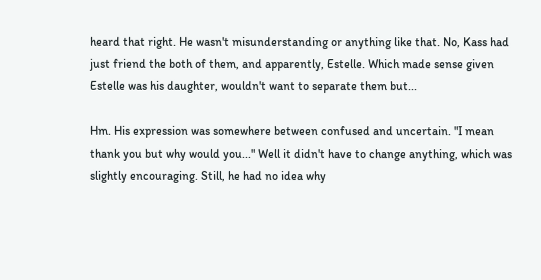heard that right. He wasn't misunderstanding or anything like that. No, Kass had just friend the both of them, and apparently, Estelle. Which made sense given Estelle was his daughter, wouldn't want to separate them but...

Hm. His expression was somewhere between confused and uncertain. "I mean thank you but why would you..." Well it didn't have to change anything, which was slightly encouraging. Still, he had no idea why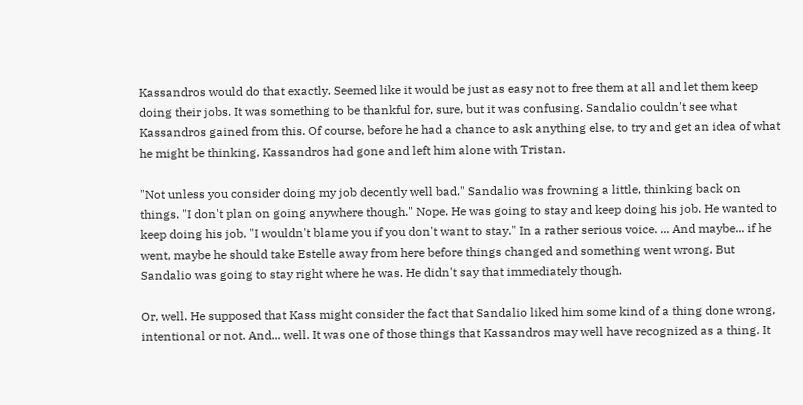Kassandros would do that exactly. Seemed like it would be just as easy not to free them at all and let them keep doing their jobs. It was something to be thankful for, sure, but it was confusing. Sandalio couldn't see what Kassandros gained from this. Of course, before he had a chance to ask anything else, to try and get an idea of what he might be thinking, Kassandros had gone and left him alone with Tristan.

"Not unless you consider doing my job decently well bad." Sandalio was frowning a little, thinking back on things. "I don't plan on going anywhere though." Nope. He was going to stay and keep doing his job. He wanted to keep doing his job. "I wouldn't blame you if you don't want to stay." In a rather serious voice. ... And maybe... if he went, maybe he should take Estelle away from here before things changed and something went wrong. But Sandalio was going to stay right where he was. He didn't say that immediately though.

Or, well. He supposed that Kass might consider the fact that Sandalio liked him some kind of a thing done wrong, intentional or not. And... well. It was one of those things that Kassandros may well have recognized as a thing. It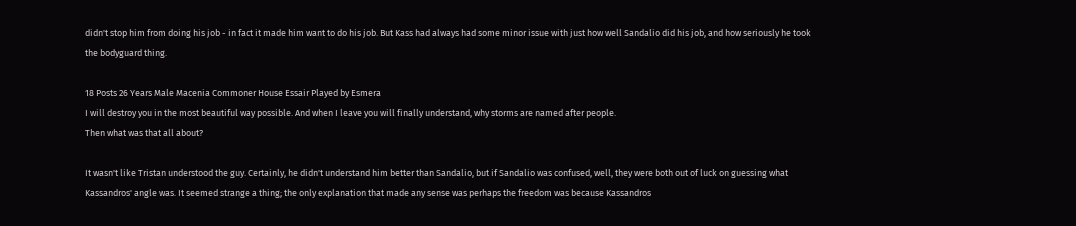didn't stop him from doing his job - in fact it made him want to do his job. But Kass had always had some minor issue with just how well Sandalio did his job, and how seriously he took the bodyguard thing.

18 Posts 26 Years Male Macenia Commoner House Essair Played by Esmera
I will destroy you in the most beautiful way possible. And when I leave you will finally understand, why storms are named after people.
Then what was that all about?

It wasn't like Tristan understood the guy. Certainly, he didn't understand him better than Sandalio, but if Sandalio was confused, well, they were both out of luck on guessing what Kassandros' angle was. It seemed strange a thing; the only explanation that made any sense was perhaps the freedom was because Kassandros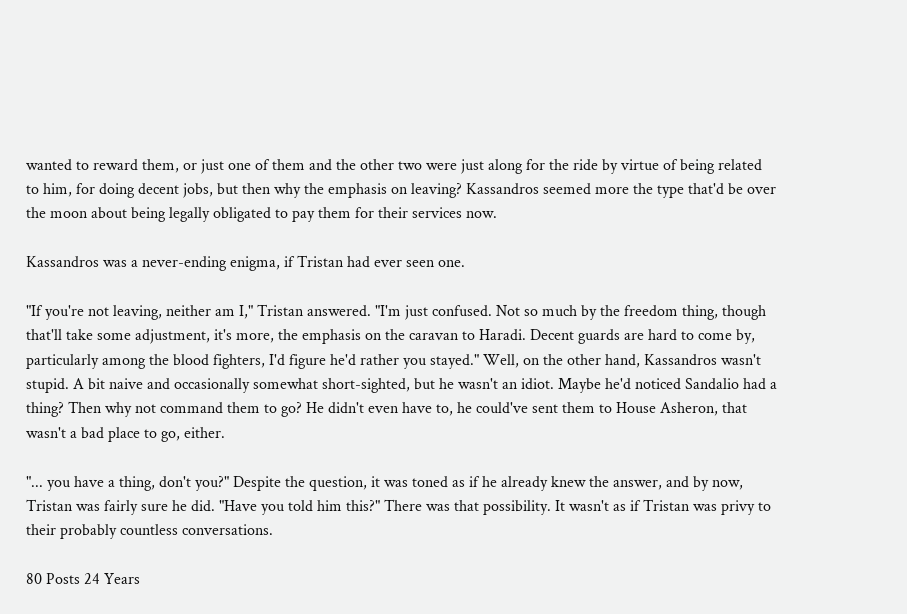wanted to reward them, or just one of them and the other two were just along for the ride by virtue of being related to him, for doing decent jobs, but then why the emphasis on leaving? Kassandros seemed more the type that'd be over the moon about being legally obligated to pay them for their services now.

Kassandros was a never-ending enigma, if Tristan had ever seen one.

"If you're not leaving, neither am I," Tristan answered. "I'm just confused. Not so much by the freedom thing, though that'll take some adjustment, it's more, the emphasis on the caravan to Haradi. Decent guards are hard to come by, particularly among the blood fighters, I'd figure he'd rather you stayed." Well, on the other hand, Kassandros wasn't stupid. A bit naive and occasionally somewhat short-sighted, but he wasn't an idiot. Maybe he'd noticed Sandalio had a thing? Then why not command them to go? He didn't even have to, he could've sent them to House Asheron, that wasn't a bad place to go, either.

"... you have a thing, don't you?" Despite the question, it was toned as if he already knew the answer, and by now, Tristan was fairly sure he did. "Have you told him this?" There was that possibility. It wasn't as if Tristan was privy to their probably countless conversations.

80 Posts 24 Years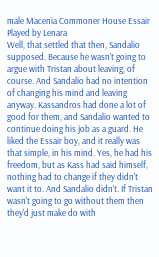male Macenia Commoner House Essair Played by Lenara
Well, that settled that then, Sandalio supposed. Because he wasn't going to argue with Tristan about leaving, of course. And Sandalio had no intention of changing his mind and leaving anyway. Kassandros had done a lot of good for them, and Sandalio wanted to continue doing his job as a guard. He liked the Essair boy, and it really was that simple, in his mind. Yes, he had his freedom, but as Kass had said himself, nothing had to change if they didn't want it to. And Sandalio didn't. If Tristan wasn't going to go without them then they'd just make do with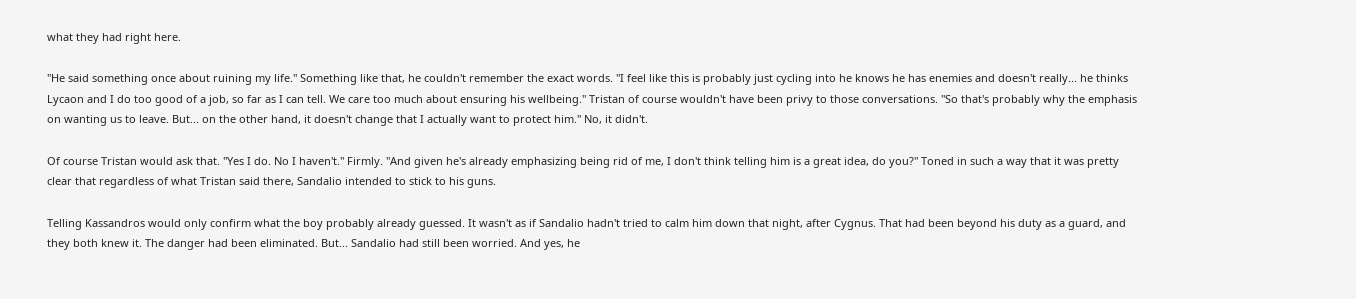what they had right here.

"He said something once about ruining my life." Something like that, he couldn't remember the exact words. "I feel like this is probably just cycling into he knows he has enemies and doesn't really... he thinks Lycaon and I do too good of a job, so far as I can tell. We care too much about ensuring his wellbeing." Tristan of course wouldn't have been privy to those conversations. "So that's probably why the emphasis on wanting us to leave. But... on the other hand, it doesn't change that I actually want to protect him." No, it didn't.

Of course Tristan would ask that. "Yes I do. No I haven't." Firmly. "And given he's already emphasizing being rid of me, I don't think telling him is a great idea, do you?" Toned in such a way that it was pretty clear that regardless of what Tristan said there, Sandalio intended to stick to his guns.

Telling Kassandros would only confirm what the boy probably already guessed. It wasn't as if Sandalio hadn't tried to calm him down that night, after Cygnus. That had been beyond his duty as a guard, and they both knew it. The danger had been eliminated. But... Sandalio had still been worried. And yes, he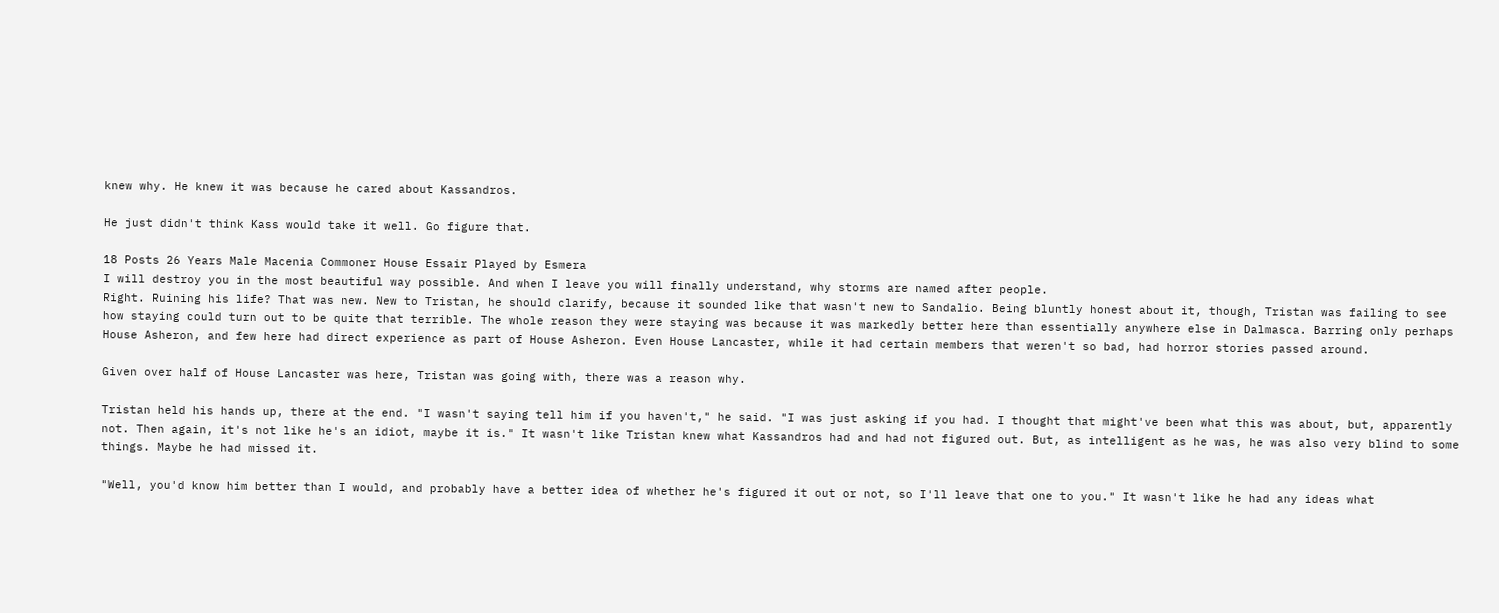knew why. He knew it was because he cared about Kassandros.

He just didn't think Kass would take it well. Go figure that.

18 Posts 26 Years Male Macenia Commoner House Essair Played by Esmera
I will destroy you in the most beautiful way possible. And when I leave you will finally understand, why storms are named after people.
Right. Ruining his life? That was new. New to Tristan, he should clarify, because it sounded like that wasn't new to Sandalio. Being bluntly honest about it, though, Tristan was failing to see how staying could turn out to be quite that terrible. The whole reason they were staying was because it was markedly better here than essentially anywhere else in Dalmasca. Barring only perhaps House Asheron, and few here had direct experience as part of House Asheron. Even House Lancaster, while it had certain members that weren't so bad, had horror stories passed around.

Given over half of House Lancaster was here, Tristan was going with, there was a reason why.

Tristan held his hands up, there at the end. "I wasn't saying tell him if you haven't," he said. "I was just asking if you had. I thought that might've been what this was about, but, apparently not. Then again, it's not like he's an idiot, maybe it is." It wasn't like Tristan knew what Kassandros had and had not figured out. But, as intelligent as he was, he was also very blind to some things. Maybe he had missed it.

"Well, you'd know him better than I would, and probably have a better idea of whether he's figured it out or not, so I'll leave that one to you." It wasn't like he had any ideas what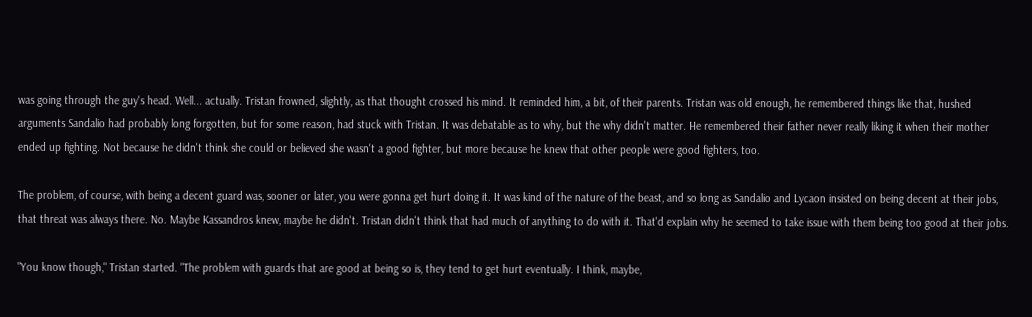was going through the guy's head. Well... actually. Tristan frowned, slightly, as that thought crossed his mind. It reminded him, a bit, of their parents. Tristan was old enough, he remembered things like that, hushed arguments Sandalio had probably long forgotten, but for some reason, had stuck with Tristan. It was debatable as to why, but the why didn't matter. He remembered their father never really liking it when their mother ended up fighting. Not because he didn't think she could or believed she wasn't a good fighter, but more because he knew that other people were good fighters, too.

The problem, of course, with being a decent guard was, sooner or later, you were gonna get hurt doing it. It was kind of the nature of the beast, and so long as Sandalio and Lycaon insisted on being decent at their jobs, that threat was always there. No. Maybe Kassandros knew, maybe he didn't. Tristan didn't think that had much of anything to do with it. That'd explain why he seemed to take issue with them being too good at their jobs.

"You know though," Tristan started. "The problem with guards that are good at being so is, they tend to get hurt eventually. I think, maybe,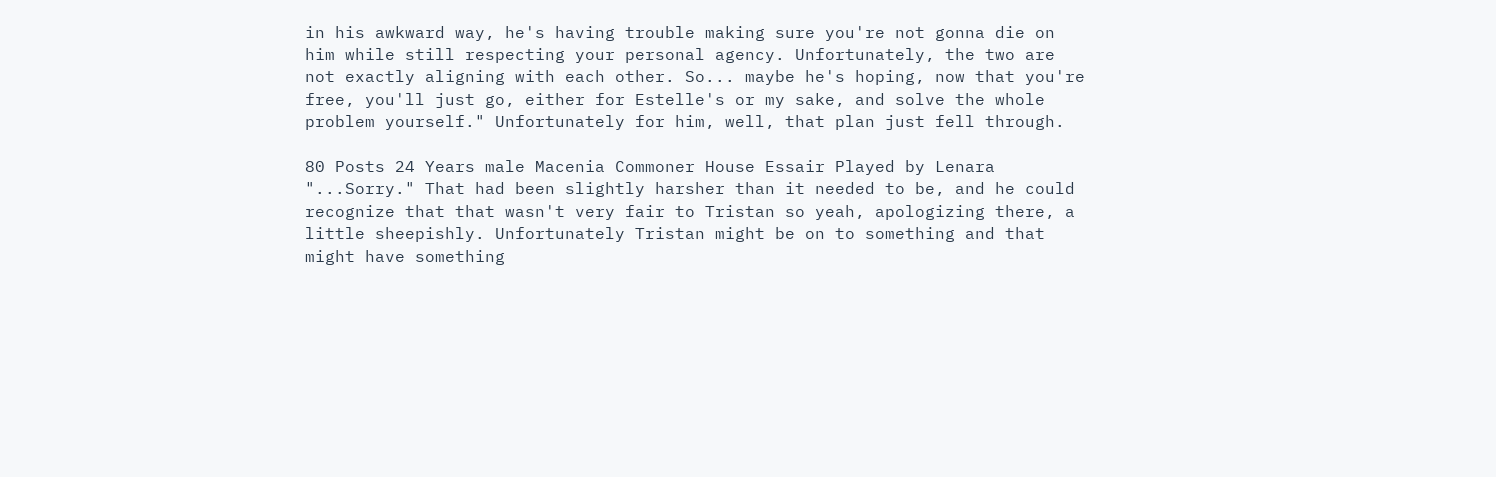in his awkward way, he's having trouble making sure you're not gonna die on him while still respecting your personal agency. Unfortunately, the two are not exactly aligning with each other. So... maybe he's hoping, now that you're free, you'll just go, either for Estelle's or my sake, and solve the whole problem yourself." Unfortunately for him, well, that plan just fell through.

80 Posts 24 Years male Macenia Commoner House Essair Played by Lenara
"...Sorry." That had been slightly harsher than it needed to be, and he could recognize that that wasn't very fair to Tristan so yeah, apologizing there, a little sheepishly. Unfortunately Tristan might be on to something and that might have something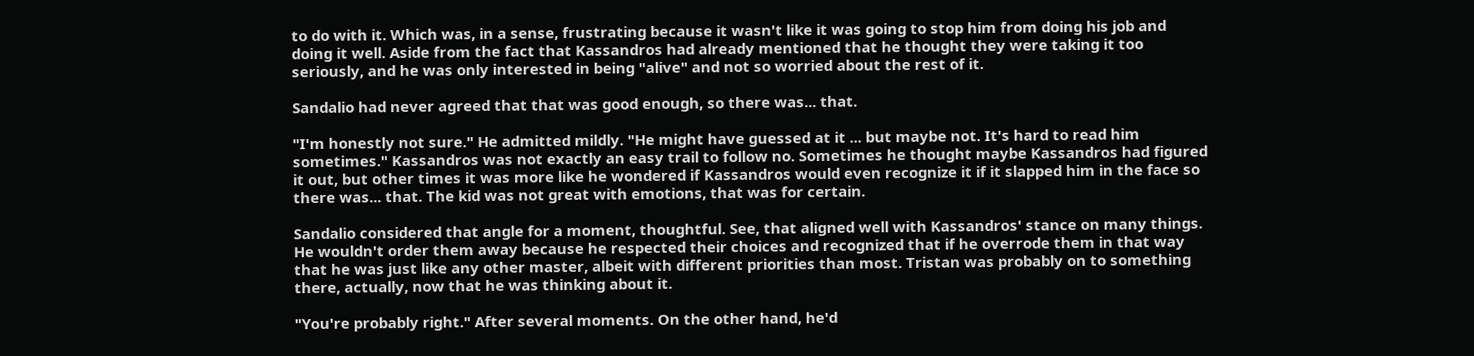to do with it. Which was, in a sense, frustrating because it wasn't like it was going to stop him from doing his job and doing it well. Aside from the fact that Kassandros had already mentioned that he thought they were taking it too seriously, and he was only interested in being "alive" and not so worried about the rest of it.

Sandalio had never agreed that that was good enough, so there was... that.

"I'm honestly not sure." He admitted mildly. "He might have guessed at it ... but maybe not. It's hard to read him sometimes." Kassandros was not exactly an easy trail to follow no. Sometimes he thought maybe Kassandros had figured it out, but other times it was more like he wondered if Kassandros would even recognize it if it slapped him in the face so there was... that. The kid was not great with emotions, that was for certain.

Sandalio considered that angle for a moment, thoughtful. See, that aligned well with Kassandros' stance on many things. He wouldn't order them away because he respected their choices and recognized that if he overrode them in that way that he was just like any other master, albeit with different priorities than most. Tristan was probably on to something there, actually, now that he was thinking about it.

"You're probably right." After several moments. On the other hand, he'd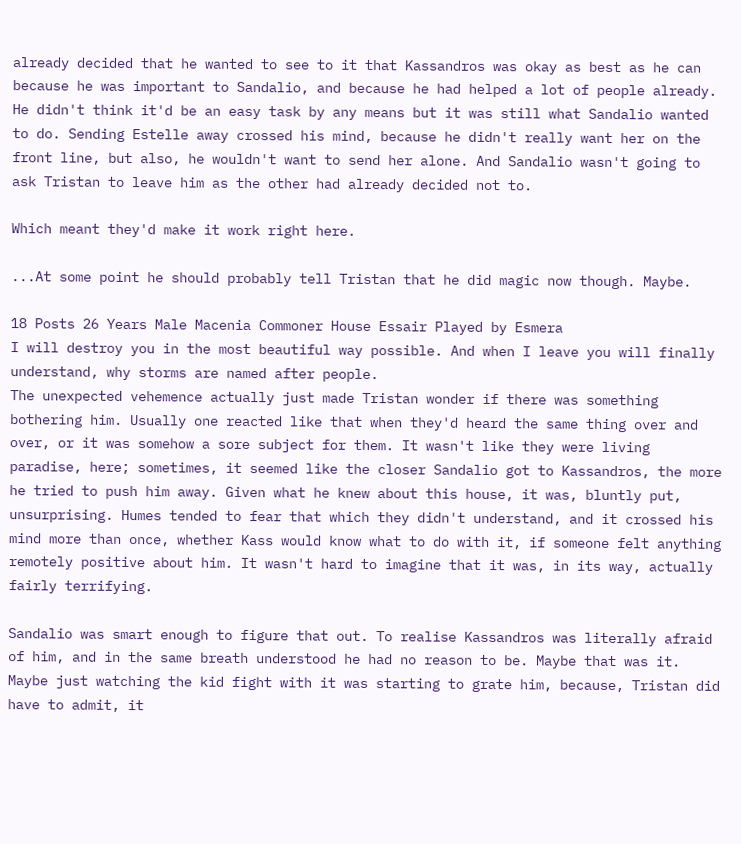already decided that he wanted to see to it that Kassandros was okay as best as he can because he was important to Sandalio, and because he had helped a lot of people already. He didn't think it'd be an easy task by any means but it was still what Sandalio wanted to do. Sending Estelle away crossed his mind, because he didn't really want her on the front line, but also, he wouldn't want to send her alone. And Sandalio wasn't going to ask Tristan to leave him as the other had already decided not to.

Which meant they'd make it work right here.

...At some point he should probably tell Tristan that he did magic now though. Maybe.

18 Posts 26 Years Male Macenia Commoner House Essair Played by Esmera
I will destroy you in the most beautiful way possible. And when I leave you will finally understand, why storms are named after people.
The unexpected vehemence actually just made Tristan wonder if there was something bothering him. Usually one reacted like that when they'd heard the same thing over and over, or it was somehow a sore subject for them. It wasn't like they were living paradise, here; sometimes, it seemed like the closer Sandalio got to Kassandros, the more he tried to push him away. Given what he knew about this house, it was, bluntly put, unsurprising. Humes tended to fear that which they didn't understand, and it crossed his mind more than once, whether Kass would know what to do with it, if someone felt anything remotely positive about him. It wasn't hard to imagine that it was, in its way, actually fairly terrifying.

Sandalio was smart enough to figure that out. To realise Kassandros was literally afraid of him, and in the same breath understood he had no reason to be. Maybe that was it. Maybe just watching the kid fight with it was starting to grate him, because, Tristan did have to admit, it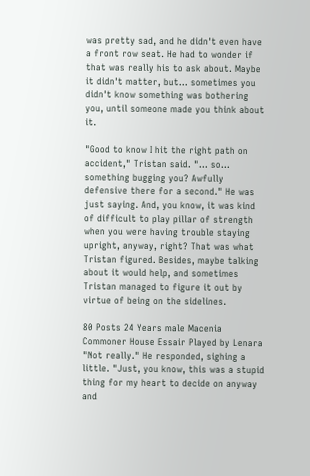was pretty sad, and he didn't even have a front row seat. He had to wonder if that was really his to ask about. Maybe it didn't matter, but... sometimes you didn't know something was bothering you, until someone made you think about it.

"Good to know I hit the right path on accident," Tristan said. "... so... something bugging you? Awfully defensive there for a second." He was just saying. And, you know, it was kind of difficult to play pillar of strength when you were having trouble staying upright, anyway, right? That was what Tristan figured. Besides, maybe talking about it would help, and sometimes Tristan managed to figure it out by virtue of being on the sidelines.

80 Posts 24 Years male Macenia Commoner House Essair Played by Lenara
"Not really." He responded, sighing a little. "Just, you know, this was a stupid thing for my heart to decide on anyway and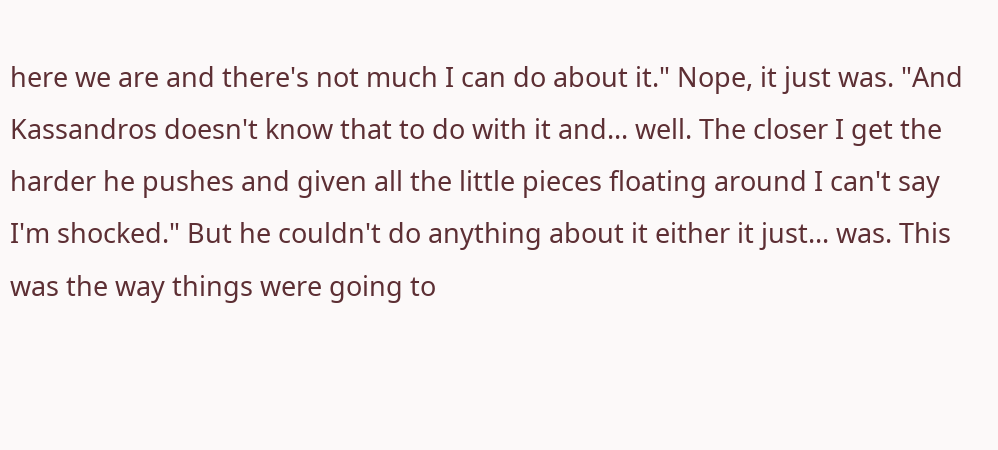here we are and there's not much I can do about it." Nope, it just was. "And Kassandros doesn't know that to do with it and... well. The closer I get the harder he pushes and given all the little pieces floating around I can't say I'm shocked." But he couldn't do anything about it either it just... was. This was the way things were going to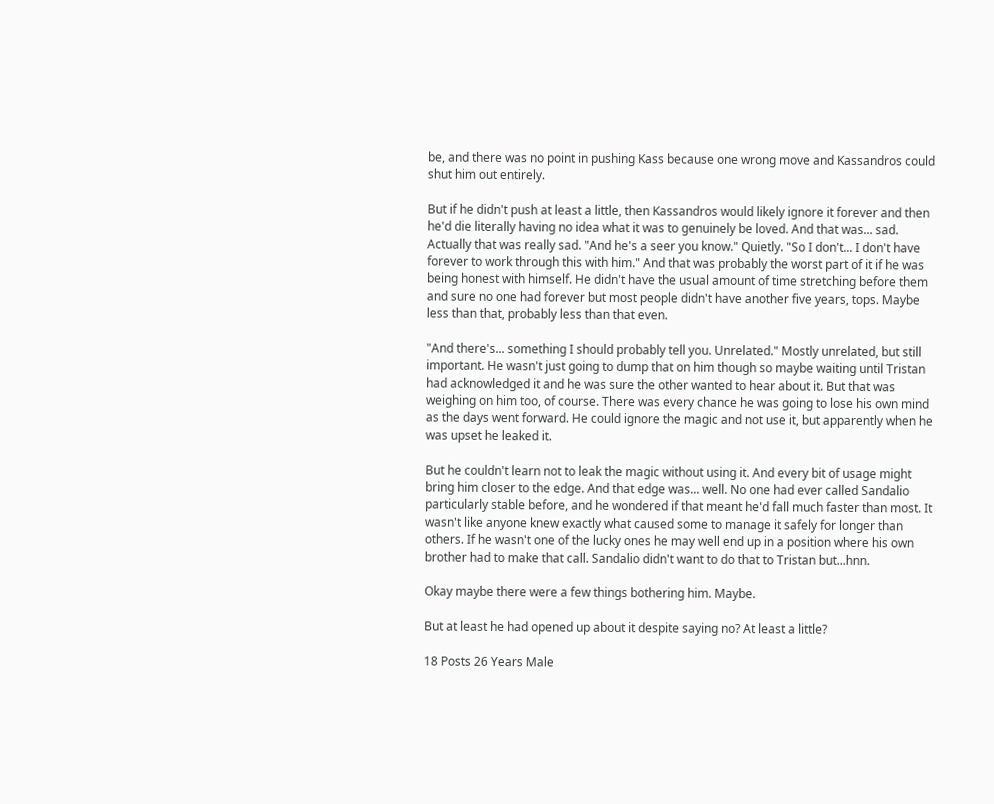be, and there was no point in pushing Kass because one wrong move and Kassandros could shut him out entirely.

But if he didn't push at least a little, then Kassandros would likely ignore it forever and then he'd die literally having no idea what it was to genuinely be loved. And that was... sad. Actually that was really sad. "And he's a seer you know." Quietly. "So I don't... I don't have forever to work through this with him." And that was probably the worst part of it if he was being honest with himself. He didn't have the usual amount of time stretching before them and sure no one had forever but most people didn't have another five years, tops. Maybe less than that, probably less than that even.

"And there's... something I should probably tell you. Unrelated." Mostly unrelated, but still important. He wasn't just going to dump that on him though so maybe waiting until Tristan had acknowledged it and he was sure the other wanted to hear about it. But that was weighing on him too, of course. There was every chance he was going to lose his own mind as the days went forward. He could ignore the magic and not use it, but apparently when he was upset he leaked it.

But he couldn't learn not to leak the magic without using it. And every bit of usage might bring him closer to the edge. And that edge was... well. No one had ever called Sandalio particularly stable before, and he wondered if that meant he'd fall much faster than most. It wasn't like anyone knew exactly what caused some to manage it safely for longer than others. If he wasn't one of the lucky ones he may well end up in a position where his own brother had to make that call. Sandalio didn't want to do that to Tristan but...hnn.

Okay maybe there were a few things bothering him. Maybe.

But at least he had opened up about it despite saying no? At least a little?

18 Posts 26 Years Male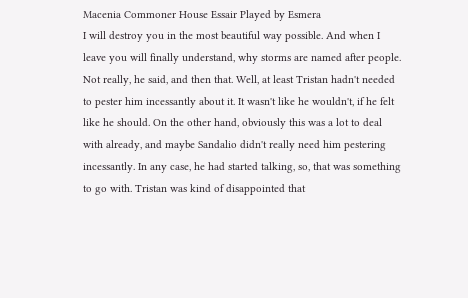Macenia Commoner House Essair Played by Esmera
I will destroy you in the most beautiful way possible. And when I leave you will finally understand, why storms are named after people.
Not really, he said, and then that. Well, at least Tristan hadn't needed to pester him incessantly about it. It wasn't like he wouldn't, if he felt like he should. On the other hand, obviously this was a lot to deal with already, and maybe Sandalio didn't really need him pestering incessantly. In any case, he had started talking, so, that was something to go with. Tristan was kind of disappointed that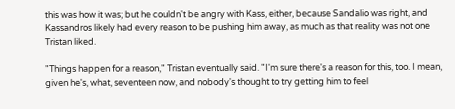this was how it was; but he couldn't be angry with Kass, either, because Sandalio was right, and Kassandros likely had every reason to be pushing him away, as much as that reality was not one Tristan liked.

"Things happen for a reason," Tristan eventually said. "I'm sure there's a reason for this, too. I mean, given he's, what, seventeen now, and nobody's thought to try getting him to feel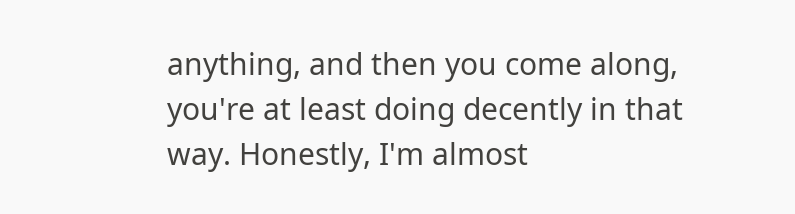anything, and then you come along, you're at least doing decently in that way. Honestly, I'm almost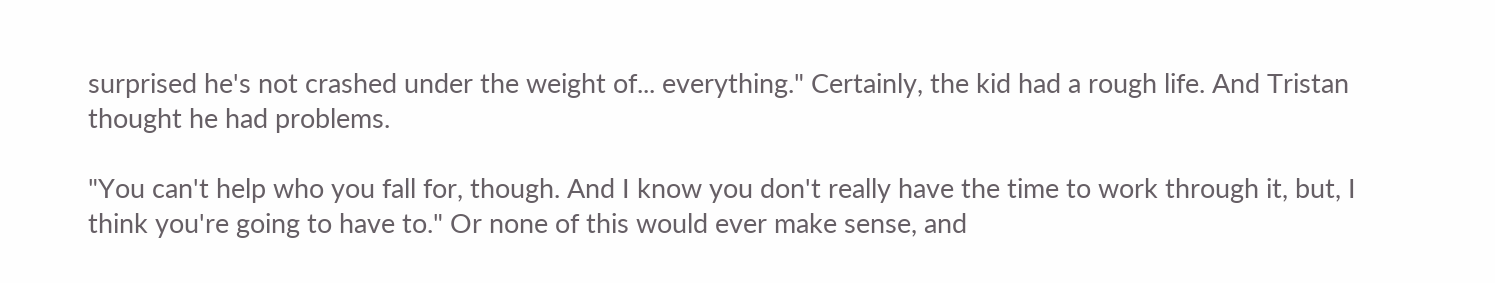surprised he's not crashed under the weight of... everything." Certainly, the kid had a rough life. And Tristan thought he had problems.

"You can't help who you fall for, though. And I know you don't really have the time to work through it, but, I think you're going to have to." Or none of this would ever make sense, and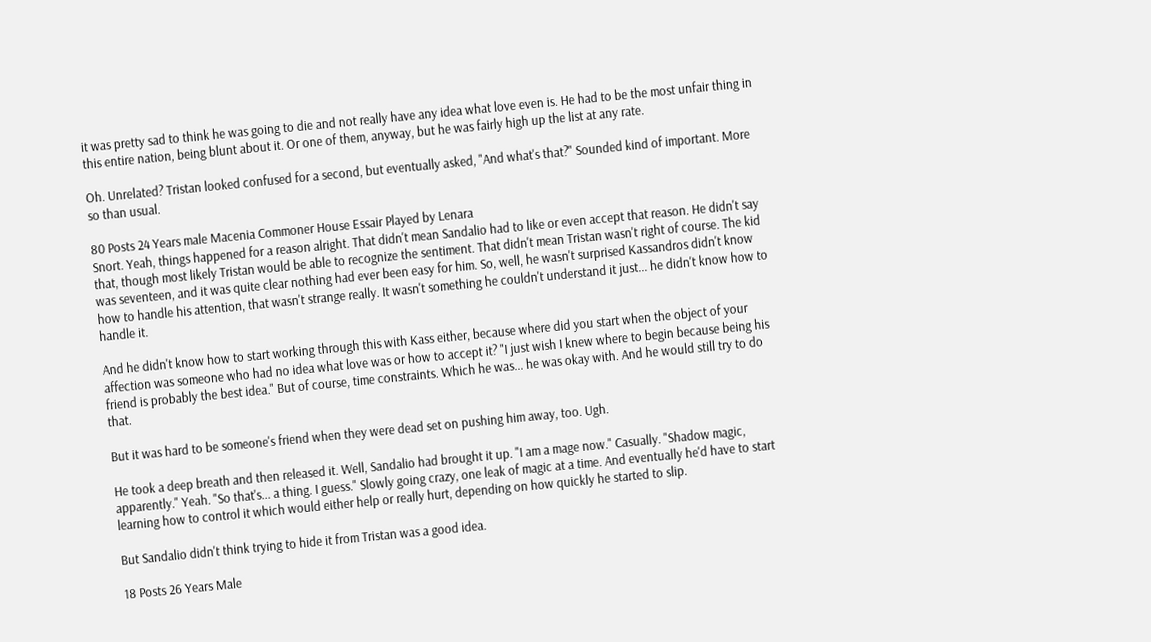it was pretty sad to think he was going to die and not really have any idea what love even is. He had to be the most unfair thing in this entire nation, being blunt about it. Or one of them, anyway, but he was fairly high up the list at any rate.

Oh. Unrelated? Tristan looked confused for a second, but eventually asked, "And what's that?" Sounded kind of important. More so than usual.

80 Posts 24 Years male Macenia Commoner House Essair Played by Lenara
Snort. Yeah, things happened for a reason alright. That didn't mean Sandalio had to like or even accept that reason. He didn't say that, though most likely Tristan would be able to recognize the sentiment. That didn't mean Tristan wasn't right of course. The kid was seventeen, and it was quite clear nothing had ever been easy for him. So, well, he wasn't surprised Kassandros didn't know how to handle his attention, that wasn't strange really. It wasn't something he couldn't understand it just... he didn't know how to handle it.

And he didn't know how to start working through this with Kass either, because where did you start when the object of your affection was someone who had no idea what love was or how to accept it? "I just wish I knew where to begin because being his friend is probably the best idea." But of course, time constraints. Which he was... he was okay with. And he would still try to do that.

But it was hard to be someone's friend when they were dead set on pushing him away, too. Ugh.

He took a deep breath and then released it. Well, Sandalio had brought it up. "I am a mage now." Casually. "Shadow magic, apparently." Yeah. "So that's... a thing. I guess." Slowly going crazy, one leak of magic at a time. And eventually he'd have to start learning how to control it which would either help or really hurt, depending on how quickly he started to slip.

But Sandalio didn't think trying to hide it from Tristan was a good idea.

18 Posts 26 Years Male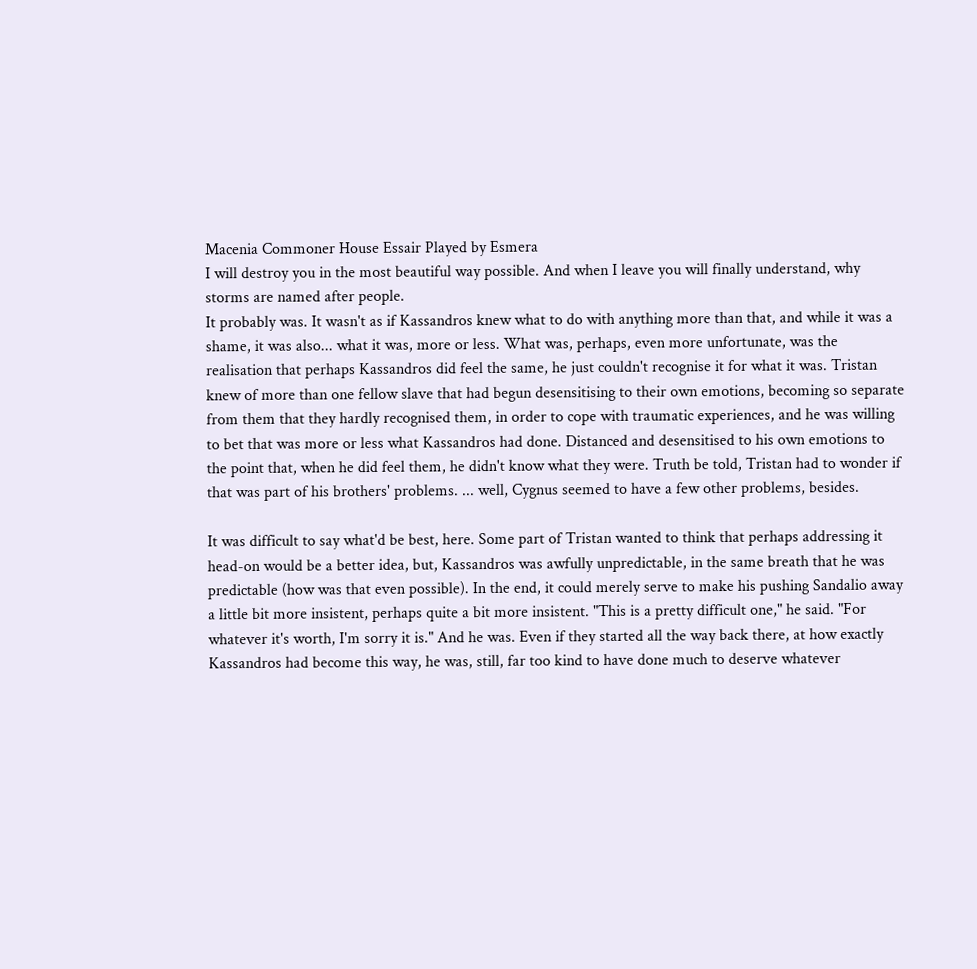Macenia Commoner House Essair Played by Esmera
I will destroy you in the most beautiful way possible. And when I leave you will finally understand, why storms are named after people.
It probably was. It wasn't as if Kassandros knew what to do with anything more than that, and while it was a shame, it was also... what it was, more or less. What was, perhaps, even more unfortunate, was the realisation that perhaps Kassandros did feel the same, he just couldn't recognise it for what it was. Tristan knew of more than one fellow slave that had begun desensitising to their own emotions, becoming so separate from them that they hardly recognised them, in order to cope with traumatic experiences, and he was willing to bet that was more or less what Kassandros had done. Distanced and desensitised to his own emotions to the point that, when he did feel them, he didn't know what they were. Truth be told, Tristan had to wonder if that was part of his brothers' problems. ... well, Cygnus seemed to have a few other problems, besides.

It was difficult to say what'd be best, here. Some part of Tristan wanted to think that perhaps addressing it head-on would be a better idea, but, Kassandros was awfully unpredictable, in the same breath that he was predictable (how was that even possible). In the end, it could merely serve to make his pushing Sandalio away a little bit more insistent, perhaps quite a bit more insistent. "This is a pretty difficult one," he said. "For whatever it's worth, I'm sorry it is." And he was. Even if they started all the way back there, at how exactly Kassandros had become this way, he was, still, far too kind to have done much to deserve whatever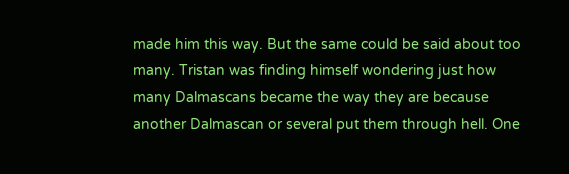made him this way. But the same could be said about too many. Tristan was finding himself wondering just how many Dalmascans became the way they are because another Dalmascan or several put them through hell. One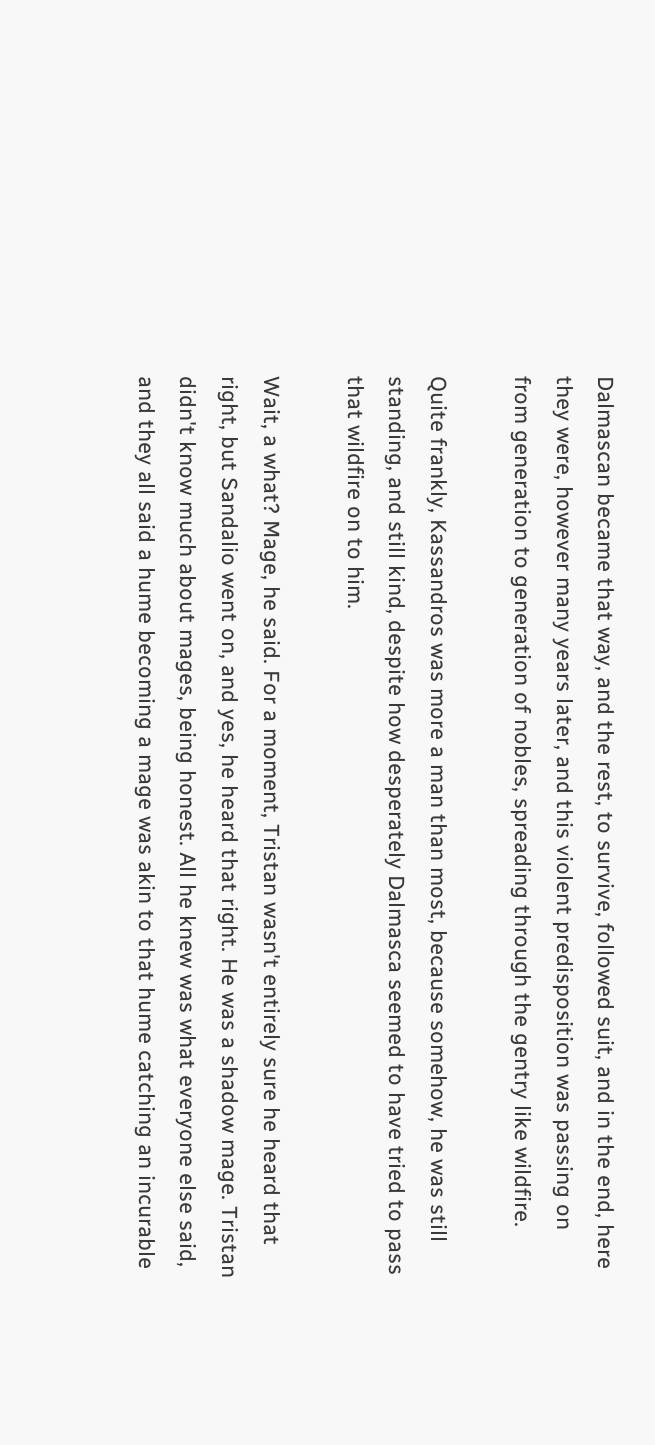Dalmascan became that way, and the rest, to survive, followed suit, and in the end, here they were, however many years later, and this violent predisposition was passing on from generation to generation of nobles, spreading through the gentry like wildfire.

Quite frankly, Kassandros was more a man than most, because somehow, he was still standing, and still kind, despite how desperately Dalmasca seemed to have tried to pass that wildfire on to him.

Wait, a what? Mage, he said. For a moment, Tristan wasn't entirely sure he heard that right, but Sandalio went on, and yes, he heard that right. He was a shadow mage. Tristan didn't know much about mages, being honest. All he knew was what everyone else said, and they all said a hume becoming a mage was akin to that hume catching an incurable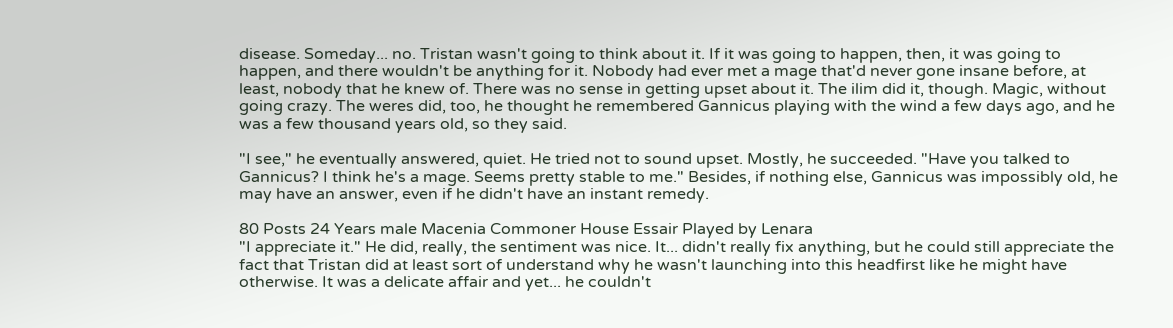disease. Someday... no. Tristan wasn't going to think about it. If it was going to happen, then, it was going to happen, and there wouldn't be anything for it. Nobody had ever met a mage that'd never gone insane before, at least, nobody that he knew of. There was no sense in getting upset about it. The ilim did it, though. Magic, without going crazy. The weres did, too, he thought he remembered Gannicus playing with the wind a few days ago, and he was a few thousand years old, so they said.

"I see," he eventually answered, quiet. He tried not to sound upset. Mostly, he succeeded. "Have you talked to Gannicus? I think he's a mage. Seems pretty stable to me." Besides, if nothing else, Gannicus was impossibly old, he may have an answer, even if he didn't have an instant remedy.

80 Posts 24 Years male Macenia Commoner House Essair Played by Lenara
"I appreciate it." He did, really, the sentiment was nice. It... didn't really fix anything, but he could still appreciate the fact that Tristan did at least sort of understand why he wasn't launching into this headfirst like he might have otherwise. It was a delicate affair and yet... he couldn't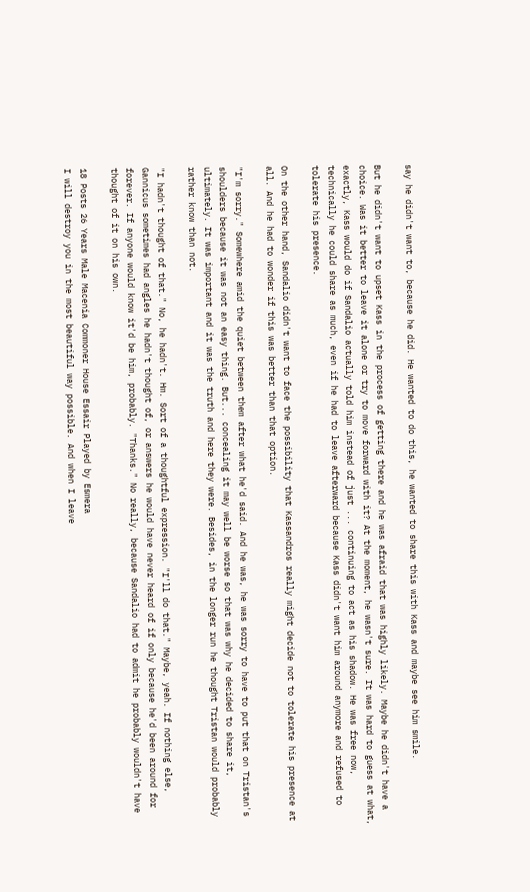say he didn't want to, because he did. He wanted to do this, he wanted to share this with Kass and maybe see him smile.

But he didn't want to upset Kass in the process of getting there and he was afraid that was highly likely. Maybe he didn't have a choice. Was it better to leave it alone or try to move forward with it? At the moment, he wasn't sure. It was hard to guess at what, exactly, Kass would do if Sandalio actually told him instead of just ... continuing to act as his shadow. He was free now, technically he could share as much, even if he had to leave afterward because Kass didn't want him around anymore and refused to tolerate his presence.

On the other hand, Sandalio didn't want to face the possibility that Kassandros really might decide not to tolerate his presence at all. And he had to wonder if this was better than that option.

"I'm sorry." Somewhere amid the quiet between them after what he'd said. And he was, he was sorry to have to put that on Tristan's shoulders because it was not an easy thing. But... concealing it may well be worse so that was why he decided to share it, ultimately. It was important and it was the truth and here they were. Besides, in the longer run he thought Tristan would probably rather know than not.

"I hadn't thought of that." No, he hadn't. Hm. Sort of a thoughtful expression. "I'll do that." Maybe, yeah. If nothing else, Gannicus sometimes had angles he hadn't thought of, or answers he would have never heard of if only because he'd been around for forever. If anyone would know it'd be him, probably. "Thanks." No really, because Sandalio had to admit he probably wouldn't have thought of it on his own.

18 Posts 26 Years Male Macenia Commoner House Essair Played by Esmera
I will destroy you in the most beautiful way possible. And when I leave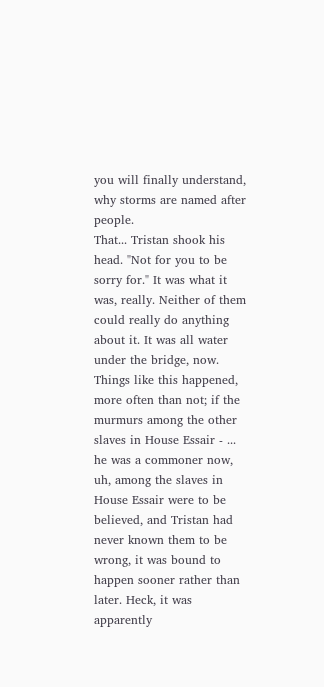you will finally understand, why storms are named after people.
That... Tristan shook his head. "Not for you to be sorry for." It was what it was, really. Neither of them could really do anything about it. It was all water under the bridge, now. Things like this happened, more often than not; if the murmurs among the other slaves in House Essair - ... he was a commoner now, uh, among the slaves in House Essair were to be believed, and Tristan had never known them to be wrong, it was bound to happen sooner rather than later. Heck, it was apparently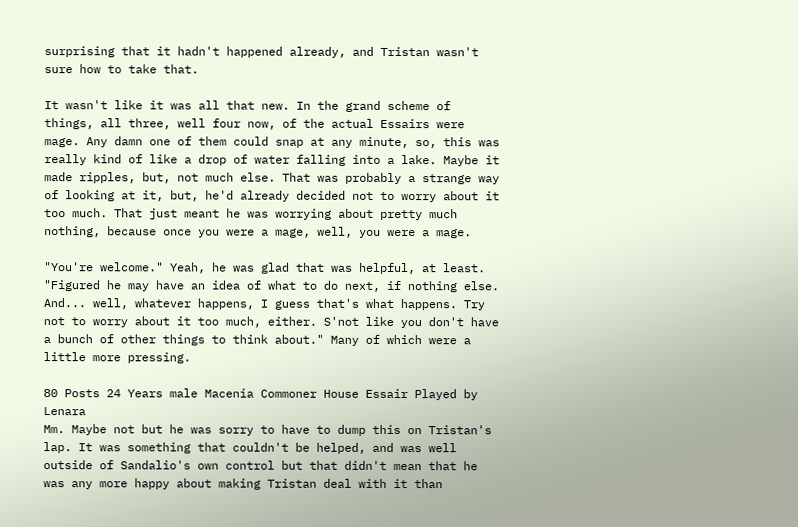surprising that it hadn't happened already, and Tristan wasn't sure how to take that.

It wasn't like it was all that new. In the grand scheme of things, all three, well four now, of the actual Essairs were mage. Any damn one of them could snap at any minute, so, this was really kind of like a drop of water falling into a lake. Maybe it made ripples, but, not much else. That was probably a strange way of looking at it, but, he'd already decided not to worry about it too much. That just meant he was worrying about pretty much nothing, because once you were a mage, well, you were a mage.

"You're welcome." Yeah, he was glad that was helpful, at least. "Figured he may have an idea of what to do next, if nothing else. And... well, whatever happens, I guess that's what happens. Try not to worry about it too much, either. S'not like you don't have a bunch of other things to think about." Many of which were a little more pressing.

80 Posts 24 Years male Macenia Commoner House Essair Played by Lenara
Mm. Maybe not but he was sorry to have to dump this on Tristan's lap. It was something that couldn't be helped, and was well outside of Sandalio's own control but that didn't mean that he was any more happy about making Tristan deal with it than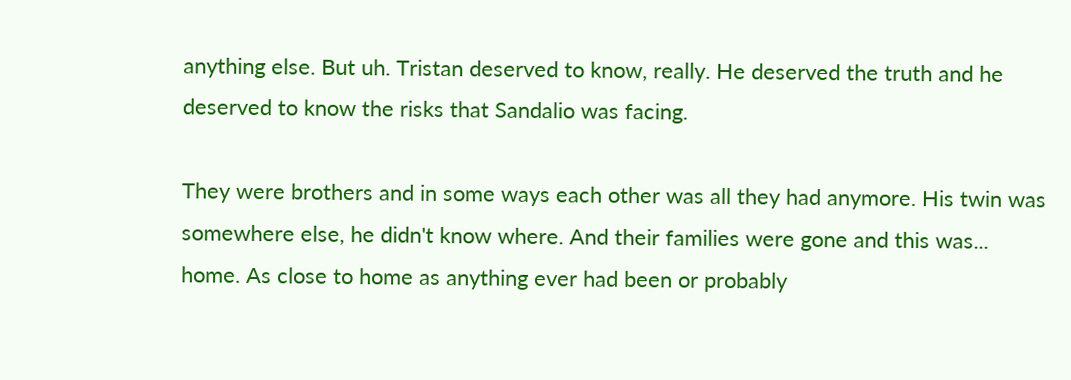anything else. But uh. Tristan deserved to know, really. He deserved the truth and he deserved to know the risks that Sandalio was facing.

They were brothers and in some ways each other was all they had anymore. His twin was somewhere else, he didn't know where. And their families were gone and this was... home. As close to home as anything ever had been or probably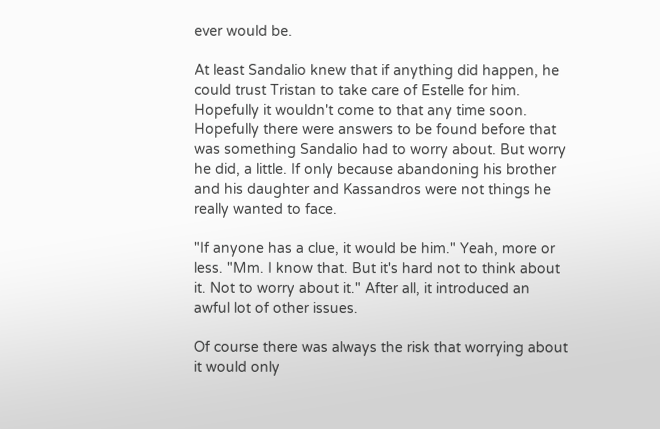ever would be.

At least Sandalio knew that if anything did happen, he could trust Tristan to take care of Estelle for him. Hopefully it wouldn't come to that any time soon. Hopefully there were answers to be found before that was something Sandalio had to worry about. But worry he did, a little. If only because abandoning his brother and his daughter and Kassandros were not things he really wanted to face.

"If anyone has a clue, it would be him." Yeah, more or less. "Mm. I know that. But it's hard not to think about it. Not to worry about it." After all, it introduced an awful lot of other issues.

Of course there was always the risk that worrying about it would only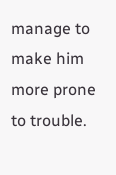manage to make him more prone to trouble.